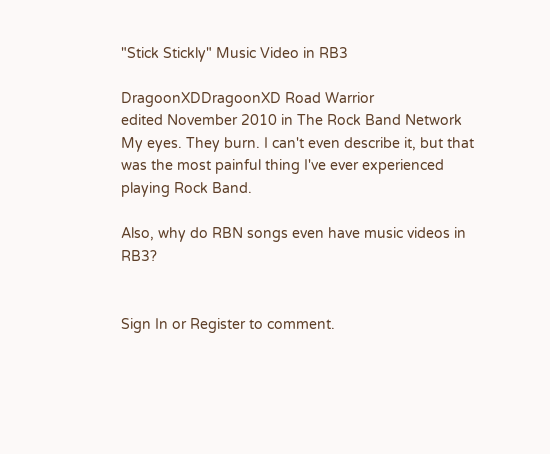"Stick Stickly" Music Video in RB3

DragoonXDDragoonXD Road Warrior
edited November 2010 in The Rock Band Network
My eyes. They burn. I can't even describe it, but that was the most painful thing I've ever experienced playing Rock Band.

Also, why do RBN songs even have music videos in RB3?


Sign In or Register to comment.